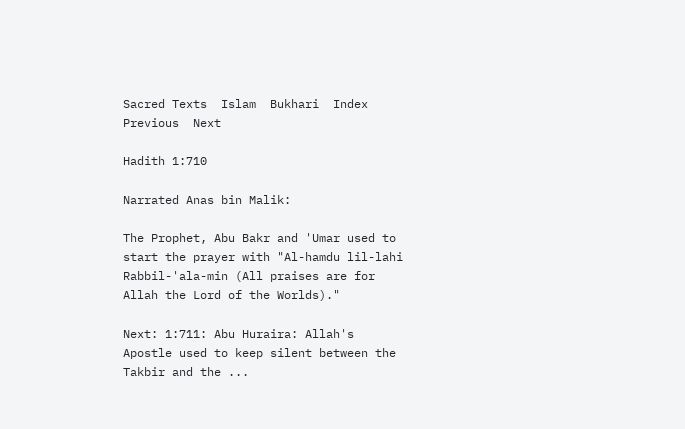Sacred Texts  Islam  Bukhari  Index  Previous  Next

Hadith 1:710

Narrated Anas bin Malik:

The Prophet, Abu Bakr and 'Umar used to start the prayer with "Al-hamdu lil-lahi Rabbil-'ala-min (All praises are for Allah the Lord of the Worlds)."

Next: 1:711: Abu Huraira: Allah's Apostle used to keep silent between the Takbir and the ...